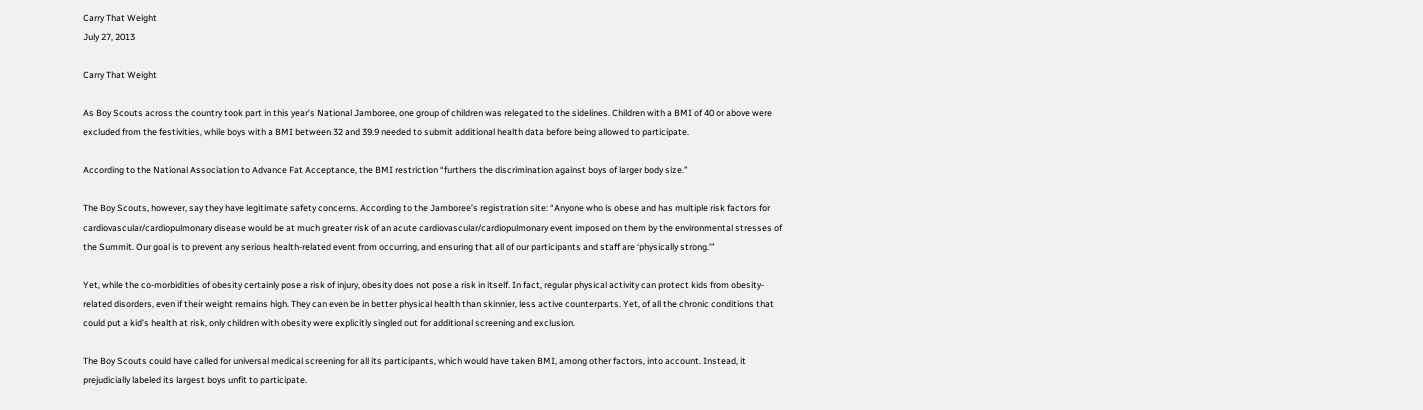Carry That Weight
July 27, 2013

Carry That Weight

As Boy Scouts across the country took part in this year’s National Jamboree, one group of children was relegated to the sidelines. Children with a BMI of 40 or above were excluded from the festivities, while boys with a BMI between 32 and 39.9 needed to submit additional health data before being allowed to participate.

According to the National Association to Advance Fat Acceptance, the BMI restriction “furthers the discrimination against boys of larger body size.”

The Boy Scouts, however, say they have legitimate safety concerns. According to the Jamboree’s registration site: “Anyone who is obese and has multiple risk factors for cardiovascular/cardiopulmonary disease would be at much greater risk of an acute cardiovascular/cardiopulmonary event imposed on them by the environmental stresses of the Summit. Our goal is to prevent any serious health-related event from occurring, and ensuring that all of our participants and staff are ‘physically strong.’”

Yet, while the co-morbidities of obesity certainly pose a risk of injury, obesity does not pose a risk in itself. In fact, regular physical activity can protect kids from obesity-related disorders, even if their weight remains high. They can even be in better physical health than skinnier, less active counterparts. Yet, of all the chronic conditions that could put a kid’s health at risk, only children with obesity were explicitly singled out for additional screening and exclusion.

The Boy Scouts could have called for universal medical screening for all its participants, which would have taken BMI, among other factors, into account. Instead, it prejudicially labeled its largest boys unfit to participate.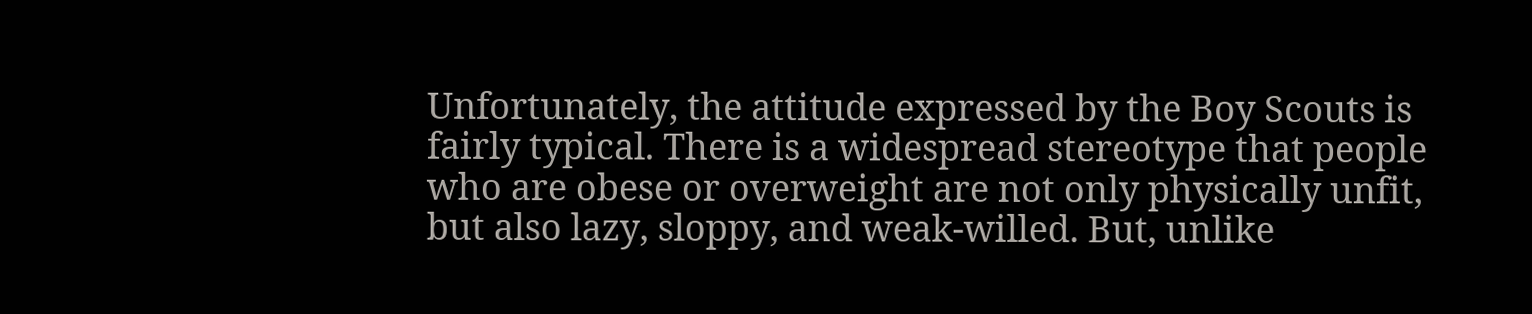Unfortunately, the attitude expressed by the Boy Scouts is fairly typical. There is a widespread stereotype that people who are obese or overweight are not only physically unfit, but also lazy, sloppy, and weak-willed. But, unlike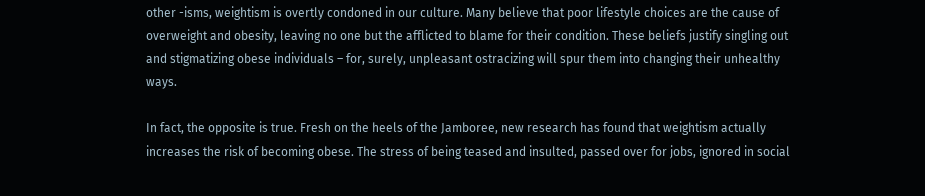other -isms, weightism is overtly condoned in our culture. Many believe that poor lifestyle choices are the cause of overweight and obesity, leaving no one but the afflicted to blame for their condition. These beliefs justify singling out and stigmatizing obese individuals – for, surely, unpleasant ostracizing will spur them into changing their unhealthy ways.

In fact, the opposite is true. Fresh on the heels of the Jamboree, new research has found that weightism actually increases the risk of becoming obese. The stress of being teased and insulted, passed over for jobs, ignored in social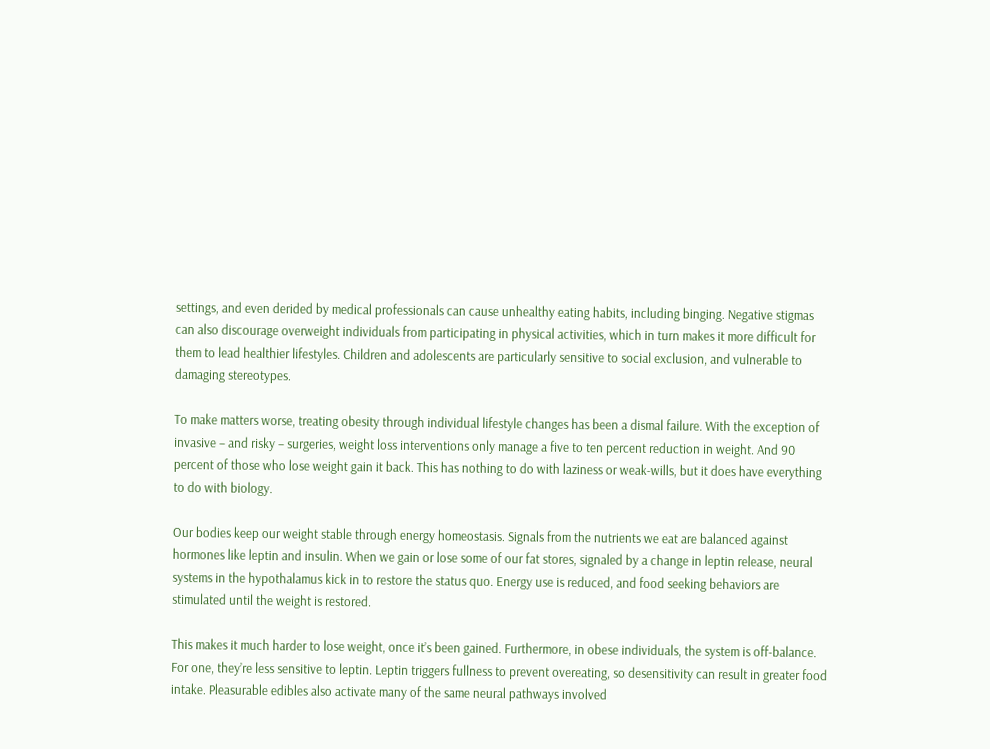settings, and even derided by medical professionals can cause unhealthy eating habits, including binging. Negative stigmas can also discourage overweight individuals from participating in physical activities, which in turn makes it more difficult for them to lead healthier lifestyles. Children and adolescents are particularly sensitive to social exclusion, and vulnerable to damaging stereotypes.

To make matters worse, treating obesity through individual lifestyle changes has been a dismal failure. With the exception of invasive – and risky – surgeries, weight loss interventions only manage a five to ten percent reduction in weight. And 90 percent of those who lose weight gain it back. This has nothing to do with laziness or weak-wills, but it does have everything to do with biology.

Our bodies keep our weight stable through energy homeostasis. Signals from the nutrients we eat are balanced against hormones like leptin and insulin. When we gain or lose some of our fat stores, signaled by a change in leptin release, neural systems in the hypothalamus kick in to restore the status quo. Energy use is reduced, and food seeking behaviors are stimulated until the weight is restored.

This makes it much harder to lose weight, once it’s been gained. Furthermore, in obese individuals, the system is off-balance. For one, they’re less sensitive to leptin. Leptin triggers fullness to prevent overeating, so desensitivity can result in greater food intake. Pleasurable edibles also activate many of the same neural pathways involved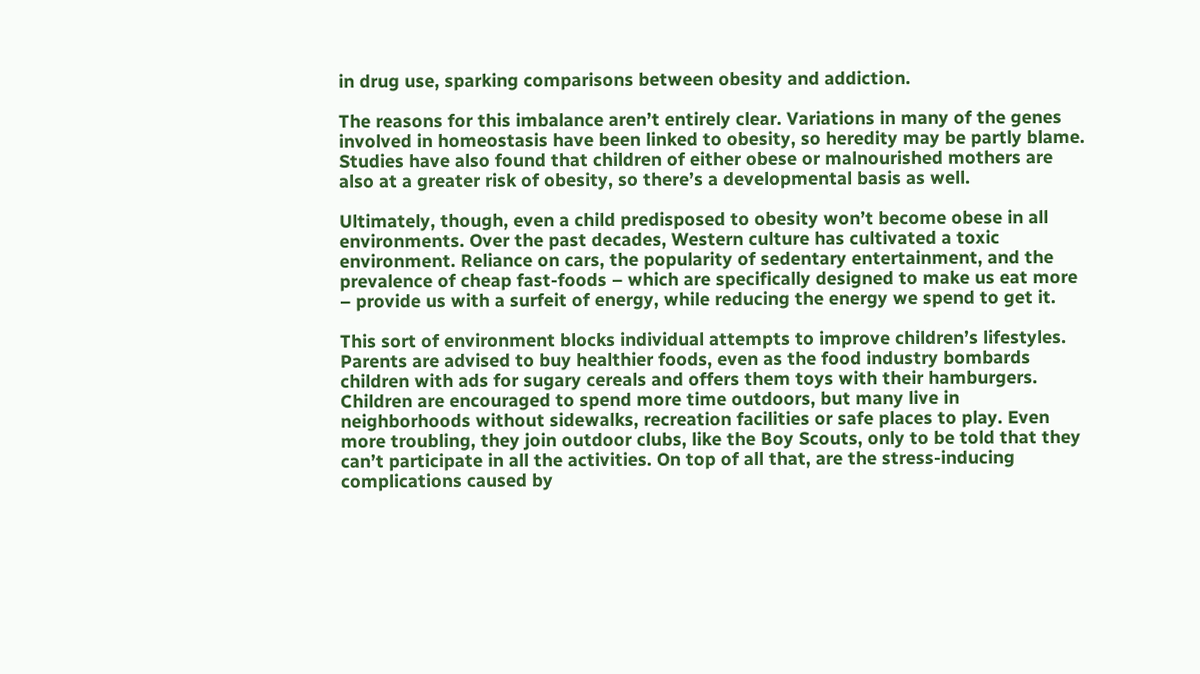in drug use, sparking comparisons between obesity and addiction.

The reasons for this imbalance aren’t entirely clear. Variations in many of the genes involved in homeostasis have been linked to obesity, so heredity may be partly blame. Studies have also found that children of either obese or malnourished mothers are also at a greater risk of obesity, so there’s a developmental basis as well.

Ultimately, though, even a child predisposed to obesity won’t become obese in all environments. Over the past decades, Western culture has cultivated a toxic environment. Reliance on cars, the popularity of sedentary entertainment, and the prevalence of cheap fast-foods – which are specifically designed to make us eat more – provide us with a surfeit of energy, while reducing the energy we spend to get it.

This sort of environment blocks individual attempts to improve children’s lifestyles. Parents are advised to buy healthier foods, even as the food industry bombards children with ads for sugary cereals and offers them toys with their hamburgers. Children are encouraged to spend more time outdoors, but many live in neighborhoods without sidewalks, recreation facilities or safe places to play. Even more troubling, they join outdoor clubs, like the Boy Scouts, only to be told that they can’t participate in all the activities. On top of all that, are the stress-inducing complications caused by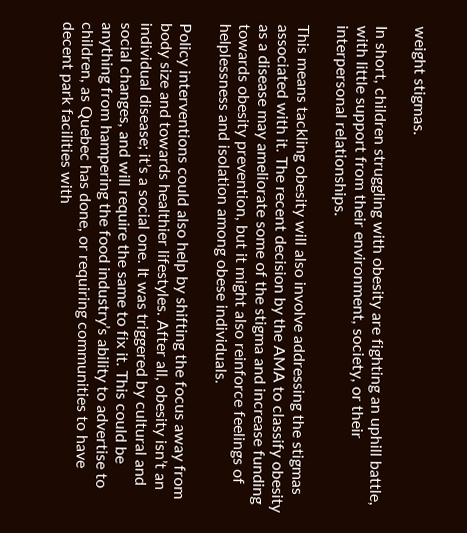weight stigmas.

In short, children struggling with obesity are fighting an uphill battle, with little support from their environment, society, or their interpersonal relationships.

This means tackling obesity will also involve addressing the stigmas associated with it. The recent decision by the AMA to classify obesity as a disease may ameliorate some of the stigma and increase funding towards obesity prevention, but it might also reinforce feelings of helplessness and isolation among obese individuals.

Policy interventions could also help by shifting the focus away from body size and towards healthier lifestyles. After all, obesity isn’t an individual disease; it’s a social one. It was triggered by cultural and social changes, and will require the same to fix it. This could be anything from hampering the food industry’s ability to advertise to children, as Quebec has done, or requiring communities to have decent park facilities with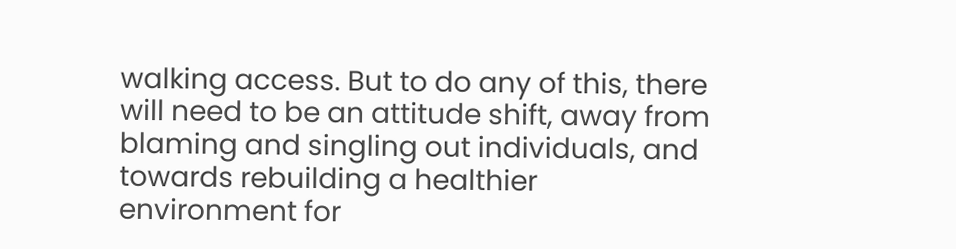walking access. But to do any of this, there will need to be an attitude shift, away from blaming and singling out individuals, and towards rebuilding a healthier environment for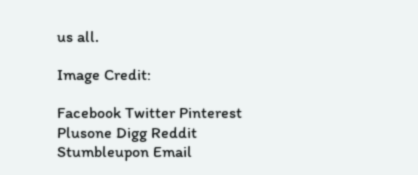us all.

Image Credit:

Facebook Twitter Pinterest Plusone Digg Reddit Stumbleupon Email